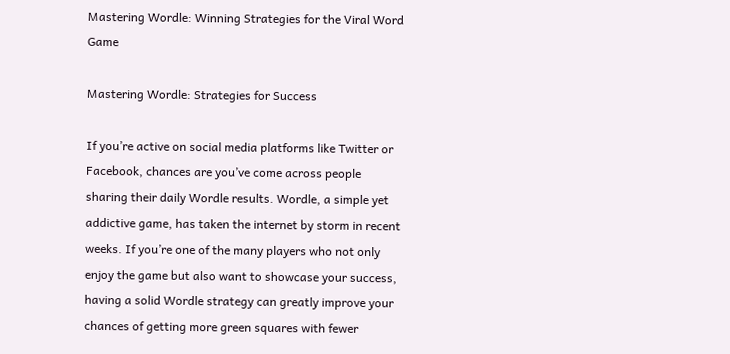Mastering Wordle: Winning Strategies for the Viral Word Game

Mastering Wordle: Strategies for Success

If you’re active on social media platforms like Twitter or Facebook, chances are you’ve come across people sharing their daily Wordle results. Wordle, a simple yet addictive game, has taken the internet by storm in recent weeks. If you’re one of the many players who not only enjoy the game but also want to showcase your success, having a solid Wordle strategy can greatly improve your chances of getting more green squares with fewer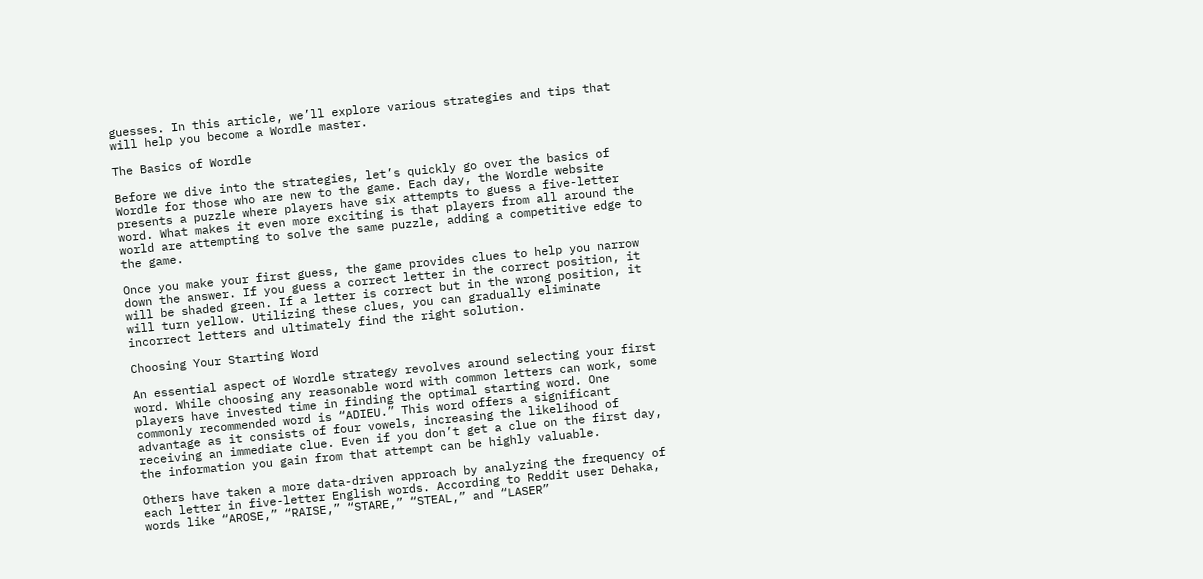guesses. In this article, we’ll explore various strategies and tips that will help you become a Wordle master.

The Basics of Wordle

Before we dive into the strategies, let’s quickly go over the basics of Wordle for those who are new to the game. Each day, the Wordle website presents a puzzle where players have six attempts to guess a five-letter word. What makes it even more exciting is that players from all around the world are attempting to solve the same puzzle, adding a competitive edge to the game.

Once you make your first guess, the game provides clues to help you narrow down the answer. If you guess a correct letter in the correct position, it will be shaded green. If a letter is correct but in the wrong position, it will turn yellow. Utilizing these clues, you can gradually eliminate incorrect letters and ultimately find the right solution.

Choosing Your Starting Word

An essential aspect of Wordle strategy revolves around selecting your first word. While choosing any reasonable word with common letters can work, some players have invested time in finding the optimal starting word. One commonly recommended word is “ADIEU.” This word offers a significant advantage as it consists of four vowels, increasing the likelihood of receiving an immediate clue. Even if you don’t get a clue on the first day, the information you gain from that attempt can be highly valuable.

Others have taken a more data-driven approach by analyzing the frequency of each letter in five-letter English words. According to Reddit user Dehaka, words like “AROSE,” “RAISE,” “STARE,” “STEAL,” and “LASER”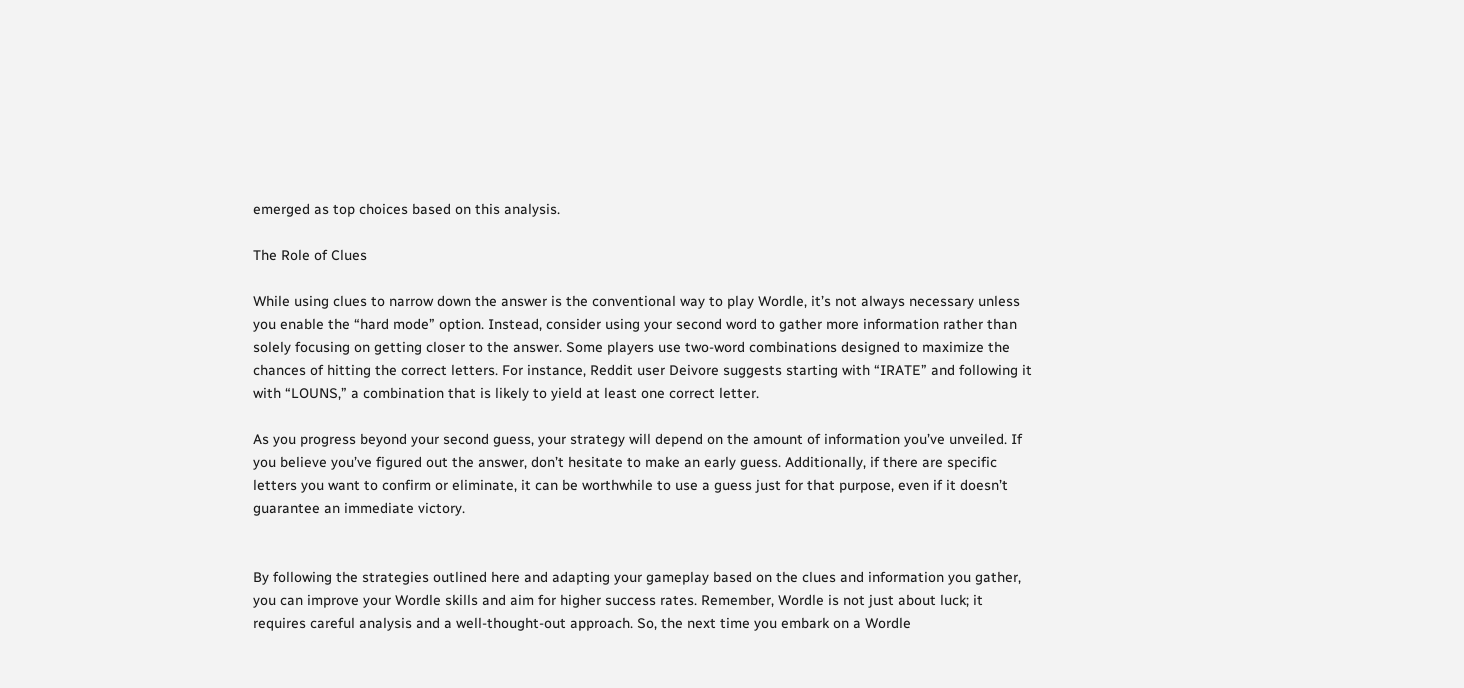emerged as top choices based on this analysis.

The Role of Clues

While using clues to narrow down the answer is the conventional way to play Wordle, it’s not always necessary unless you enable the “hard mode” option. Instead, consider using your second word to gather more information rather than solely focusing on getting closer to the answer. Some players use two-word combinations designed to maximize the chances of hitting the correct letters. For instance, Reddit user Deivore suggests starting with “IRATE” and following it with “LOUNS,” a combination that is likely to yield at least one correct letter.

As you progress beyond your second guess, your strategy will depend on the amount of information you’ve unveiled. If you believe you’ve figured out the answer, don’t hesitate to make an early guess. Additionally, if there are specific letters you want to confirm or eliminate, it can be worthwhile to use a guess just for that purpose, even if it doesn’t guarantee an immediate victory.


By following the strategies outlined here and adapting your gameplay based on the clues and information you gather, you can improve your Wordle skills and aim for higher success rates. Remember, Wordle is not just about luck; it requires careful analysis and a well-thought-out approach. So, the next time you embark on a Wordle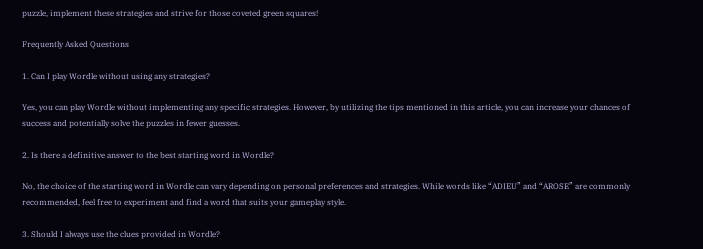puzzle, implement these strategies and strive for those coveted green squares!

Frequently Asked Questions

1. Can I play Wordle without using any strategies?

Yes, you can play Wordle without implementing any specific strategies. However, by utilizing the tips mentioned in this article, you can increase your chances of success and potentially solve the puzzles in fewer guesses.

2. Is there a definitive answer to the best starting word in Wordle?

No, the choice of the starting word in Wordle can vary depending on personal preferences and strategies. While words like “ADIEU” and “AROSE” are commonly recommended, feel free to experiment and find a word that suits your gameplay style.

3. Should I always use the clues provided in Wordle?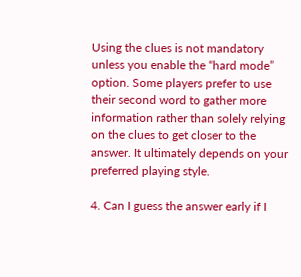Using the clues is not mandatory unless you enable the “hard mode” option. Some players prefer to use their second word to gather more information rather than solely relying on the clues to get closer to the answer. It ultimately depends on your preferred playing style.

4. Can I guess the answer early if I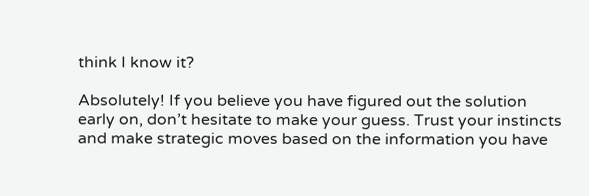think I know it?

Absolutely! If you believe you have figured out the solution early on, don’t hesitate to make your guess. Trust your instincts and make strategic moves based on the information you have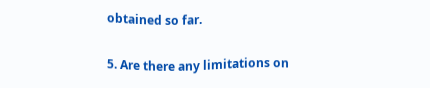obtained so far.

5. Are there any limitations on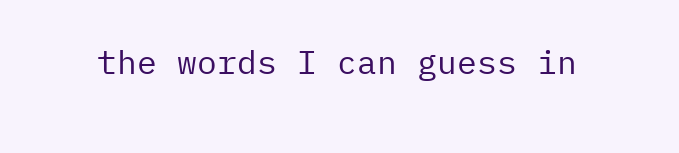the words I can guess in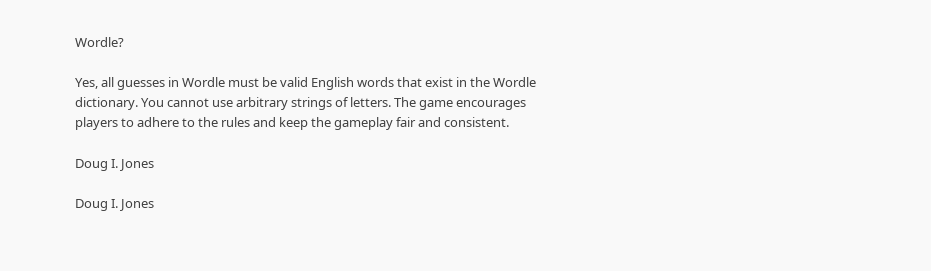Wordle?

Yes, all guesses in Wordle must be valid English words that exist in the Wordle dictionary. You cannot use arbitrary strings of letters. The game encourages players to adhere to the rules and keep the gameplay fair and consistent.

Doug I. Jones

Doug I. Jones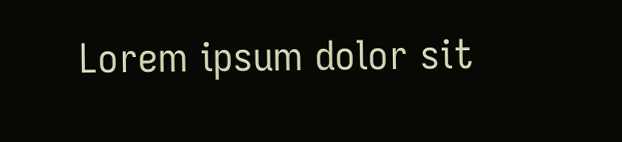Lorem ipsum dolor sit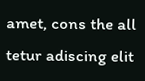amet, cons the all tetur adiscing elit